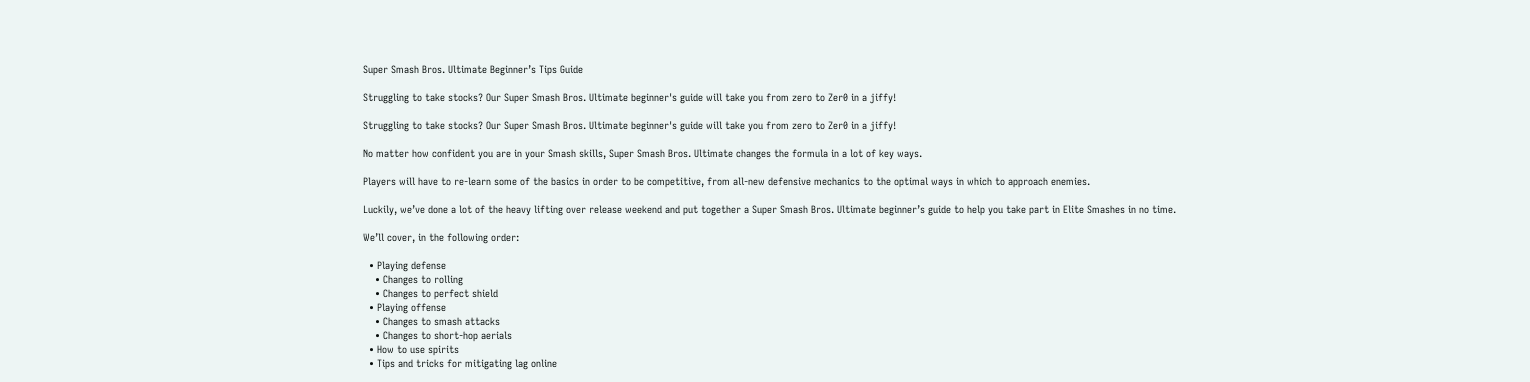Super Smash Bros. Ultimate Beginner’s Tips Guide

Struggling to take stocks? Our Super Smash Bros. Ultimate beginner's guide will take you from zero to Zer0 in a jiffy!

Struggling to take stocks? Our Super Smash Bros. Ultimate beginner's guide will take you from zero to Zer0 in a jiffy!

No matter how confident you are in your Smash skills, Super Smash Bros. Ultimate changes the formula in a lot of key ways.

Players will have to re-learn some of the basics in order to be competitive, from all-new defensive mechanics to the optimal ways in which to approach enemies.

Luckily, we’ve done a lot of the heavy lifting over release weekend and put together a Super Smash Bros. Ultimate beginner’s guide to help you take part in Elite Smashes in no time.

We’ll cover, in the following order:

  • Playing defense
    • Changes to rolling
    • Changes to perfect shield
  • Playing offense
    • Changes to smash attacks
    • Changes to short-hop aerials
  • How to use spirits
  • Tips and tricks for mitigating lag online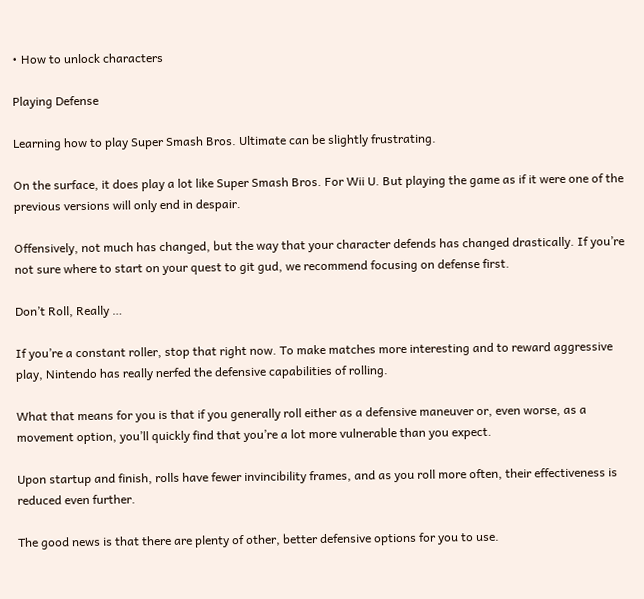• How to unlock characters

Playing Defense

Learning how to play Super Smash Bros. Ultimate can be slightly frustrating.

On the surface, it does play a lot like Super Smash Bros. For Wii U. But playing the game as if it were one of the previous versions will only end in despair.

Offensively, not much has changed, but the way that your character defends has changed drastically. If you’re not sure where to start on your quest to git gud, we recommend focusing on defense first.

Don’t Roll, Really …

If you’re a constant roller, stop that right now. To make matches more interesting and to reward aggressive play, Nintendo has really nerfed the defensive capabilities of rolling.

What that means for you is that if you generally roll either as a defensive maneuver or, even worse, as a movement option, you’ll quickly find that you’re a lot more vulnerable than you expect.

Upon startup and finish, rolls have fewer invincibility frames, and as you roll more often, their effectiveness is reduced even further.

The good news is that there are plenty of other, better defensive options for you to use.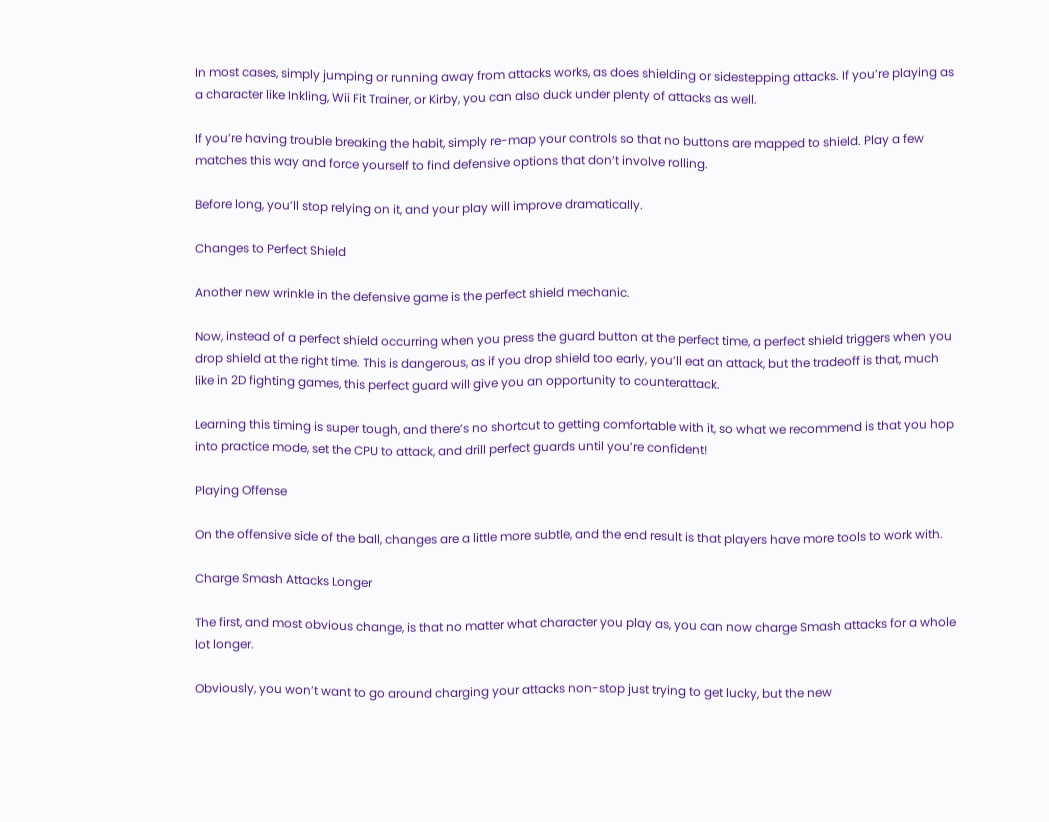In most cases, simply jumping or running away from attacks works, as does shielding or sidestepping attacks. If you’re playing as a character like Inkling, Wii Fit Trainer, or Kirby, you can also duck under plenty of attacks as well.

If you’re having trouble breaking the habit, simply re-map your controls so that no buttons are mapped to shield. Play a few matches this way and force yourself to find defensive options that don’t involve rolling.

Before long, you’ll stop relying on it, and your play will improve dramatically.

Changes to Perfect Shield

Another new wrinkle in the defensive game is the perfect shield mechanic.

Now, instead of a perfect shield occurring when you press the guard button at the perfect time, a perfect shield triggers when you drop shield at the right time. This is dangerous, as if you drop shield too early, you’ll eat an attack, but the tradeoff is that, much like in 2D fighting games, this perfect guard will give you an opportunity to counterattack.

Learning this timing is super tough, and there’s no shortcut to getting comfortable with it, so what we recommend is that you hop into practice mode, set the CPU to attack, and drill perfect guards until you’re confident!

Playing Offense

On the offensive side of the ball, changes are a little more subtle, and the end result is that players have more tools to work with.

Charge Smash Attacks Longer

The first, and most obvious change, is that no matter what character you play as, you can now charge Smash attacks for a whole lot longer.

Obviously, you won’t want to go around charging your attacks non-stop just trying to get lucky, but the new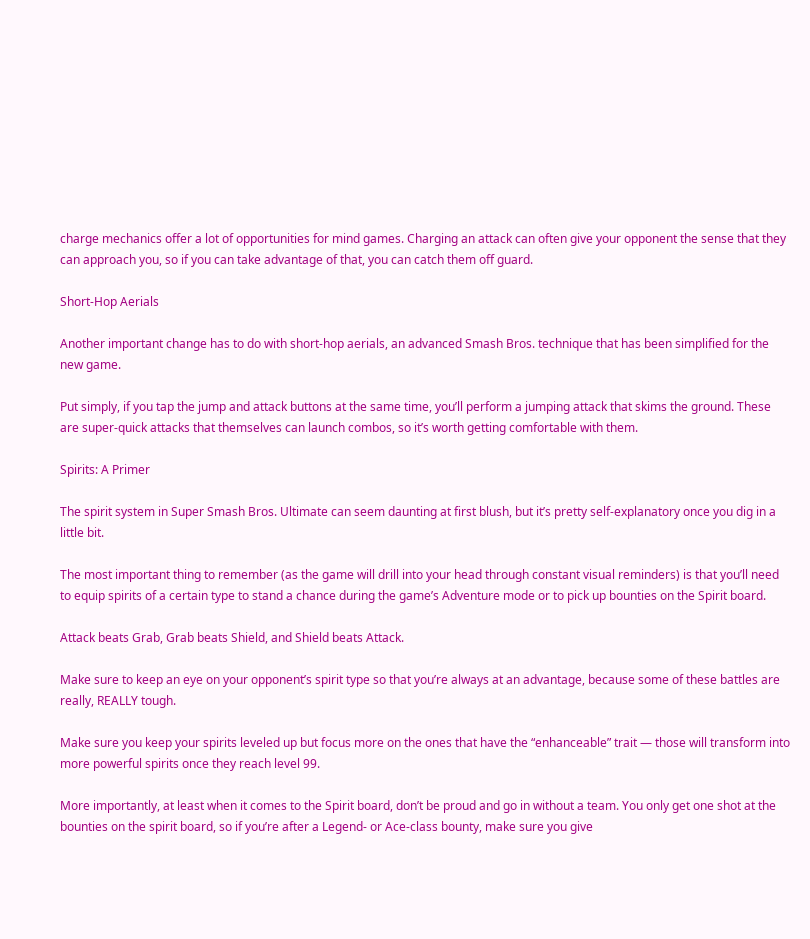charge mechanics offer a lot of opportunities for mind games. Charging an attack can often give your opponent the sense that they can approach you, so if you can take advantage of that, you can catch them off guard.

Short-Hop Aerials

Another important change has to do with short-hop aerials, an advanced Smash Bros. technique that has been simplified for the new game.

Put simply, if you tap the jump and attack buttons at the same time, you’ll perform a jumping attack that skims the ground. These are super-quick attacks that themselves can launch combos, so it’s worth getting comfortable with them.

Spirits: A Primer

The spirit system in Super Smash Bros. Ultimate can seem daunting at first blush, but it’s pretty self-explanatory once you dig in a little bit.

The most important thing to remember (as the game will drill into your head through constant visual reminders) is that you’ll need to equip spirits of a certain type to stand a chance during the game’s Adventure mode or to pick up bounties on the Spirit board.

Attack beats Grab, Grab beats Shield, and Shield beats Attack.

Make sure to keep an eye on your opponent’s spirit type so that you’re always at an advantage, because some of these battles are really, REALLY tough.

Make sure you keep your spirits leveled up but focus more on the ones that have the “enhanceable” trait — those will transform into more powerful spirits once they reach level 99.

More importantly, at least when it comes to the Spirit board, don’t be proud and go in without a team. You only get one shot at the bounties on the spirit board, so if you’re after a Legend- or Ace-class bounty, make sure you give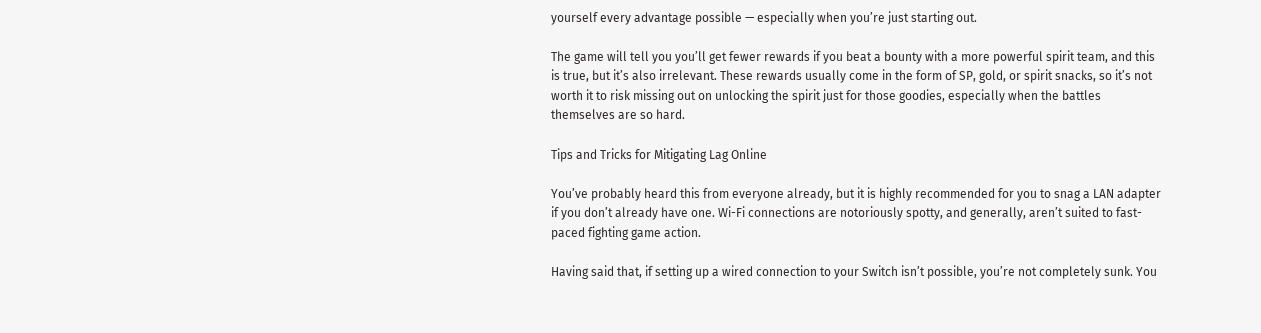yourself every advantage possible — especially when you’re just starting out.

The game will tell you you’ll get fewer rewards if you beat a bounty with a more powerful spirit team, and this is true, but it’s also irrelevant. These rewards usually come in the form of SP, gold, or spirit snacks, so it’s not worth it to risk missing out on unlocking the spirit just for those goodies, especially when the battles themselves are so hard.

Tips and Tricks for Mitigating Lag Online

You’ve probably heard this from everyone already, but it is highly recommended for you to snag a LAN adapter if you don’t already have one. Wi-Fi connections are notoriously spotty, and generally, aren’t suited to fast-paced fighting game action.

Having said that, if setting up a wired connection to your Switch isn’t possible, you’re not completely sunk. You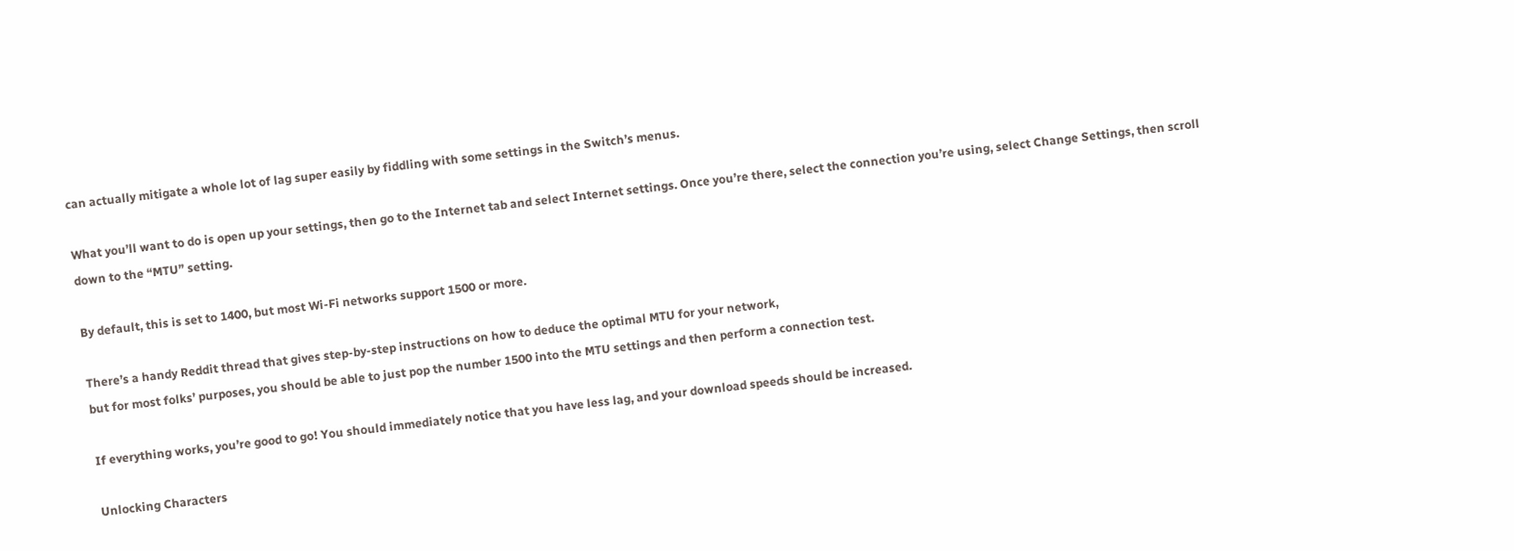can actually mitigate a whole lot of lag super easily by fiddling with some settings in the Switch’s menus.

What you’ll want to do is open up your settings, then go to the Internet tab and select Internet settings. Once you’re there, select the connection you’re using, select Change Settings, then scroll down to the “MTU” setting.

By default, this is set to 1400, but most Wi-Fi networks support 1500 or more.

There’s a handy Reddit thread that gives step-by-step instructions on how to deduce the optimal MTU for your network,
but for most folks’ purposes, you should be able to just pop the number 1500 into the MTU settings and then perform a connection test.

If everything works, you’re good to go! You should immediately notice that you have less lag, and your download speeds should be increased.

Unlocking Characters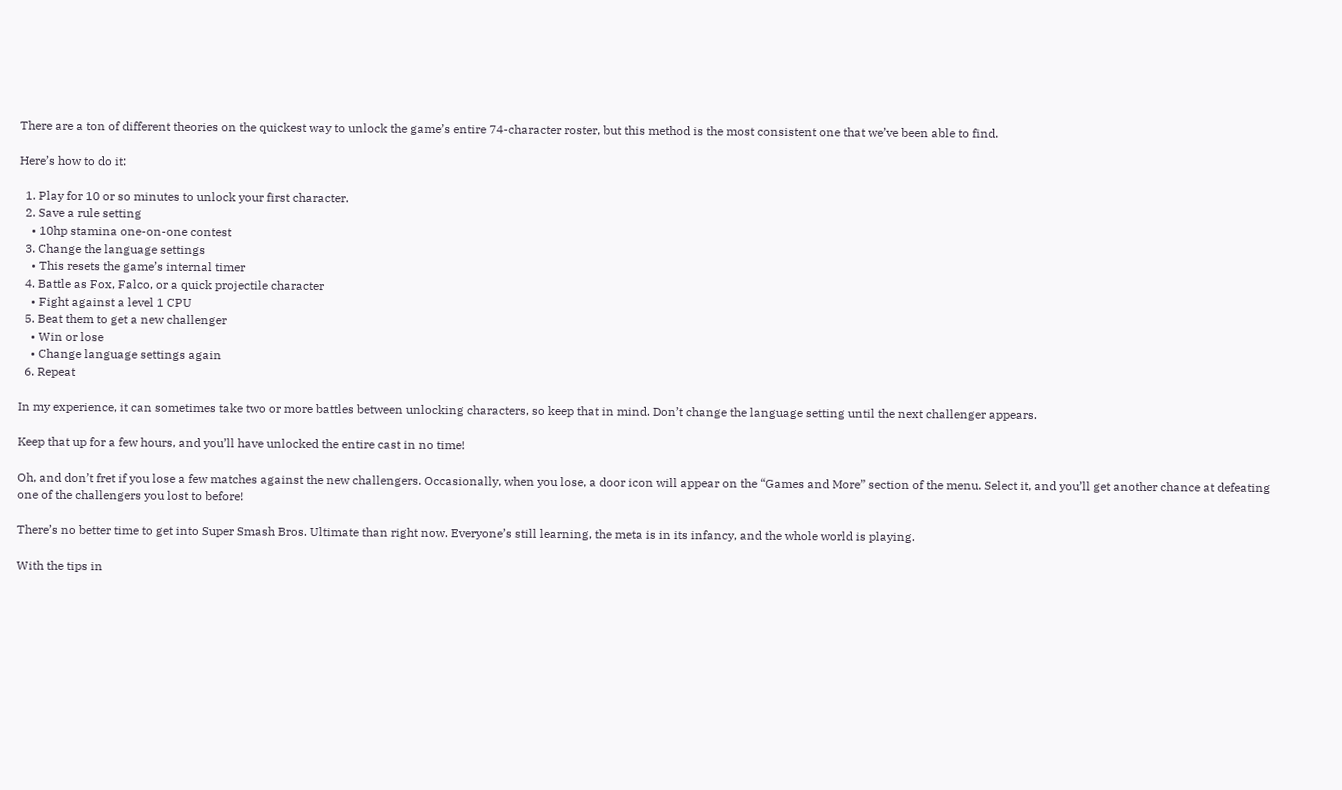There are a ton of different theories on the quickest way to unlock the game’s entire 74-character roster, but this method is the most consistent one that we’ve been able to find.

Here’s how to do it:

  1. Play for 10 or so minutes to unlock your first character.
  2. Save a rule setting
    • 10hp stamina one-on-one contest
  3. Change the language settings
    • This resets the game’s internal timer
  4. Battle as Fox, Falco, or a quick projectile character
    • Fight against a level 1 CPU
  5. Beat them to get a new challenger
    • Win or lose
    • Change language settings again
  6. Repeat

In my experience, it can sometimes take two or more battles between unlocking characters, so keep that in mind. Don’t change the language setting until the next challenger appears.

Keep that up for a few hours, and you’ll have unlocked the entire cast in no time!

Oh, and don’t fret if you lose a few matches against the new challengers. Occasionally, when you lose, a door icon will appear on the “Games and More” section of the menu. Select it, and you’ll get another chance at defeating one of the challengers you lost to before!

There’s no better time to get into Super Smash Bros. Ultimate than right now. Everyone’s still learning, the meta is in its infancy, and the whole world is playing.

With the tips in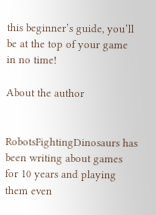this beginner’s guide, you’ll be at the top of your game in no time!

About the author


RobotsFightingDinosaurs has been writing about games for 10 years and playing them even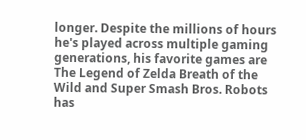longer. Despite the millions of hours he's played across multiple gaming generations, his favorite games are The Legend of Zelda Breath of the Wild and Super Smash Bros. Robots has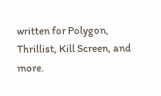written for Polygon, Thrillist, Kill Screen, and more.